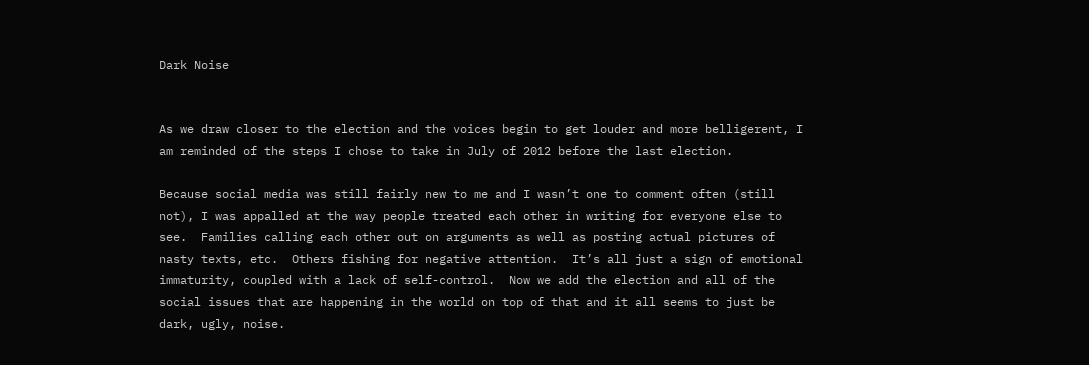Dark Noise


As we draw closer to the election and the voices begin to get louder and more belligerent, I am reminded of the steps I chose to take in July of 2012 before the last election.

Because social media was still fairly new to me and I wasn’t one to comment often (still not), I was appalled at the way people treated each other in writing for everyone else to see.  Families calling each other out on arguments as well as posting actual pictures of nasty texts, etc.  Others fishing for negative attention.  It’s all just a sign of emotional immaturity, coupled with a lack of self-control.  Now we add the election and all of the social issues that are happening in the world on top of that and it all seems to just be dark, ugly, noise.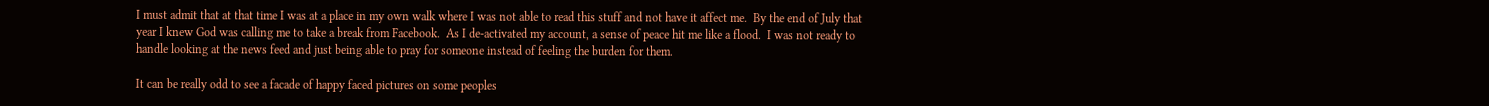I must admit that at that time I was at a place in my own walk where I was not able to read this stuff and not have it affect me.  By the end of July that year I knew God was calling me to take a break from Facebook.  As I de-activated my account, a sense of peace hit me like a flood.  I was not ready to handle looking at the news feed and just being able to pray for someone instead of feeling the burden for them.

It can be really odd to see a facade of happy faced pictures on some peoples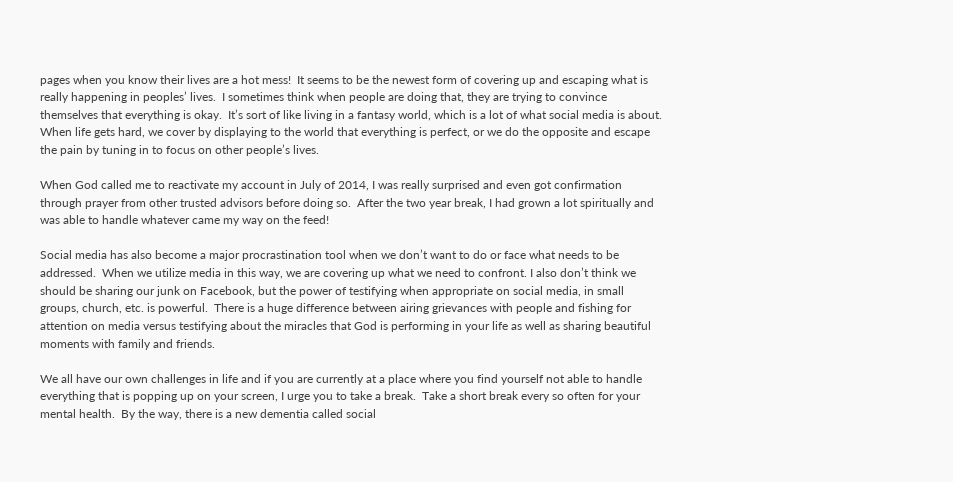pages when you know their lives are a hot mess!  It seems to be the newest form of covering up and escaping what is really happening in peoples’ lives.  I sometimes think when people are doing that, they are trying to convince themselves that everything is okay.  It’s sort of like living in a fantasy world, which is a lot of what social media is about.  When life gets hard, we cover by displaying to the world that everything is perfect, or we do the opposite and escape the pain by tuning in to focus on other people’s lives.

When God called me to reactivate my account in July of 2014, I was really surprised and even got confirmation through prayer from other trusted advisors before doing so.  After the two year break, I had grown a lot spiritually and was able to handle whatever came my way on the feed!

Social media has also become a major procrastination tool when we don’t want to do or face what needs to be addressed.  When we utilize media in this way, we are covering up what we need to confront. I also don’t think we should be sharing our junk on Facebook, but the power of testifying when appropriate on social media, in small groups, church, etc. is powerful.  There is a huge difference between airing grievances with people and fishing for attention on media versus testifying about the miracles that God is performing in your life as well as sharing beautiful moments with family and friends.

We all have our own challenges in life and if you are currently at a place where you find yourself not able to handle everything that is popping up on your screen, I urge you to take a break.  Take a short break every so often for your mental health.  By the way, there is a new dementia called social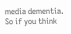media dementia.  So if you think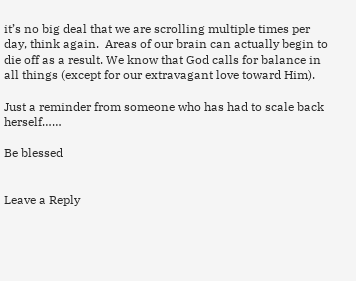it’s no big deal that we are scrolling multiple times per day, think again.  Areas of our brain can actually begin to die off as a result. We know that God calls for balance in all things (except for our extravagant love toward Him).

Just a reminder from someone who has had to scale back herself……

Be blessed


Leave a Reply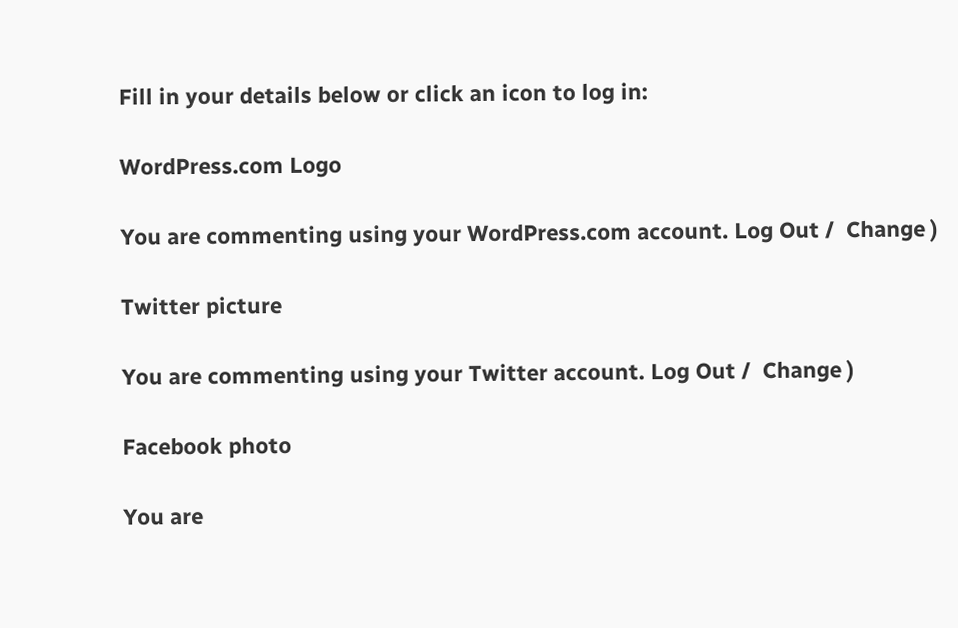Fill in your details below or click an icon to log in:

WordPress.com Logo

You are commenting using your WordPress.com account. Log Out /  Change )

Twitter picture

You are commenting using your Twitter account. Log Out /  Change )

Facebook photo

You are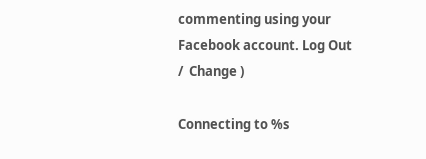commenting using your Facebook account. Log Out /  Change )

Connecting to %s